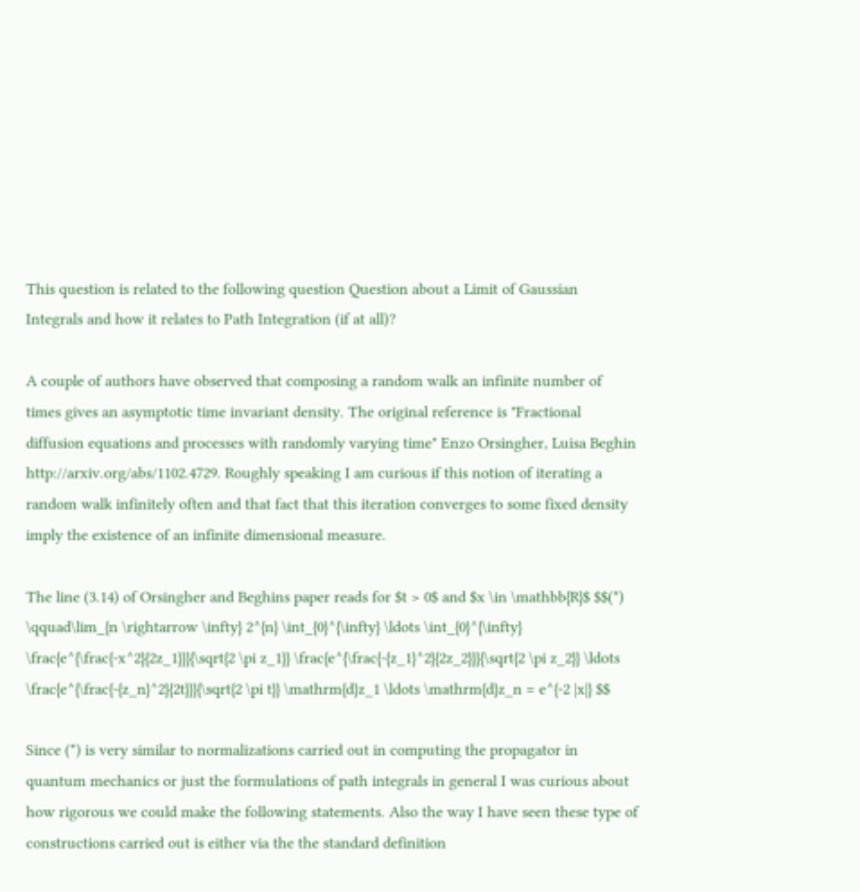This question is related to the following question Question about a Limit of Gaussian Integrals and how it relates to Path Integration (if at all)?

A couple of authors have observed that composing a random walk an infinite number of times gives an asymptotic time invariant density. The original reference is "Fractional diffusion equations and processes with randomly varying time" Enzo Orsingher, Luisa Beghin http://arxiv.org/abs/1102.4729. Roughly speaking I am curious if this notion of iterating a random walk infinitely often and that fact that this iteration converges to some fixed density imply the existence of an infinite dimensional measure.

The line (3.14) of Orsingher and Beghins paper reads for $t > 0$ and $x \in \mathbb{R}$ $$(*) \qquad\lim_{n \rightarrow \infty} 2^{n} \int_{0}^{\infty} \ldots \int_{0}^{\infty} \frac{e^{\frac{-x^2}{2z_1}}}{\sqrt{2 \pi z_1}} \frac{e^{\frac{-{z_1}^2}{2z_2}}}{\sqrt{2 \pi z_2}} \ldots \frac{e^{\frac{-{z_n}^2}{2t}}}{\sqrt{2 \pi t}} \mathrm{d}z_1 \ldots \mathrm{d}z_n = e^{-2 |x|} $$

Since (*) is very similar to normalizations carried out in computing the propagator in quantum mechanics or just the formulations of path integrals in general I was curious about how rigorous we could make the following statements. Also the way I have seen these type of constructions carried out is either via the the standard definition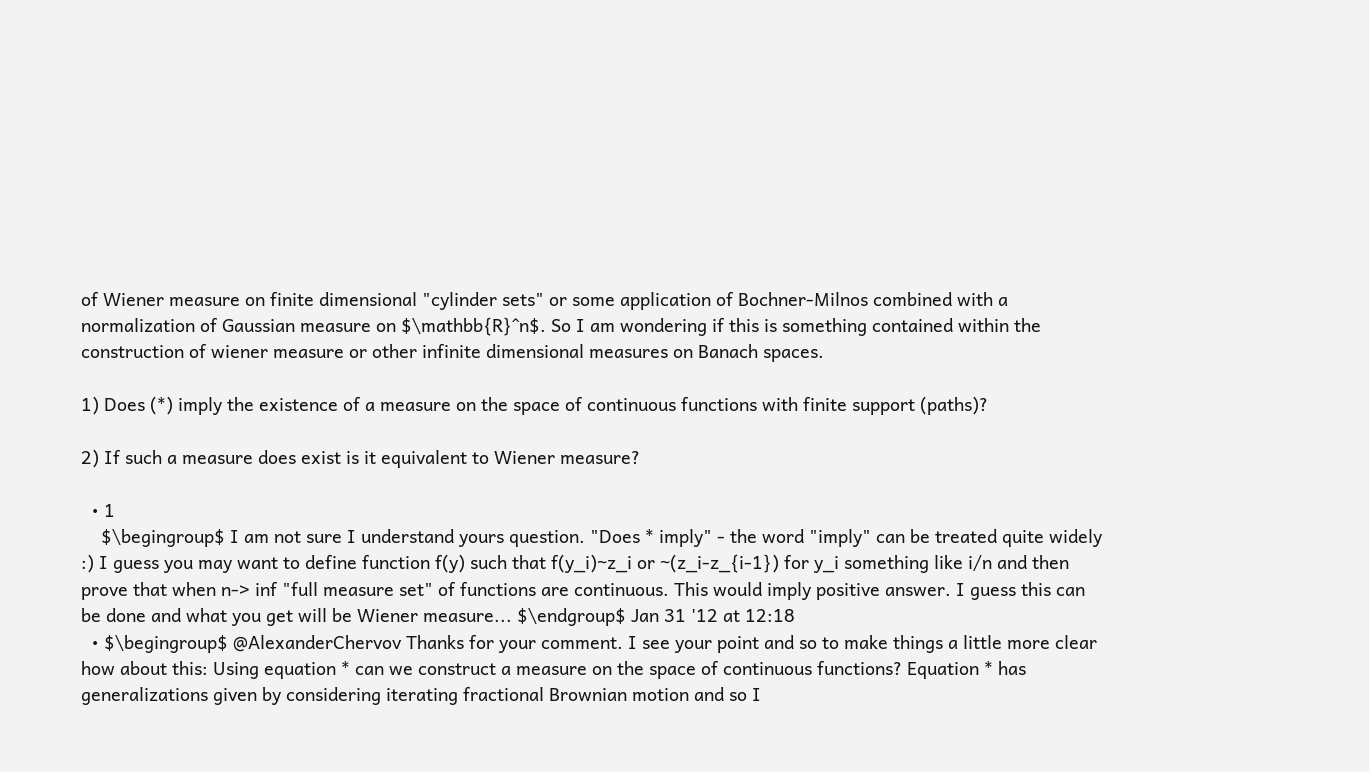of Wiener measure on finite dimensional "cylinder sets" or some application of Bochner-Milnos combined with a normalization of Gaussian measure on $\mathbb{R}^n$. So I am wondering if this is something contained within the construction of wiener measure or other infinite dimensional measures on Banach spaces.

1) Does (*) imply the existence of a measure on the space of continuous functions with finite support (paths)?

2) If such a measure does exist is it equivalent to Wiener measure?

  • 1
    $\begingroup$ I am not sure I understand yours question. "Does * imply" - the word "imply" can be treated quite widely :) I guess you may want to define function f(y) such that f(y_i)~z_i or ~(z_i-z_{i-1}) for y_i something like i/n and then prove that when n-> inf "full measure set" of functions are continuous. This would imply positive answer. I guess this can be done and what you get will be Wiener measure... $\endgroup$ Jan 31 '12 at 12:18
  • $\begingroup$ @AlexanderChervov Thanks for your comment. I see your point and so to make things a little more clear how about this: Using equation * can we construct a measure on the space of continuous functions? Equation * has generalizations given by considering iterating fractional Brownian motion and so I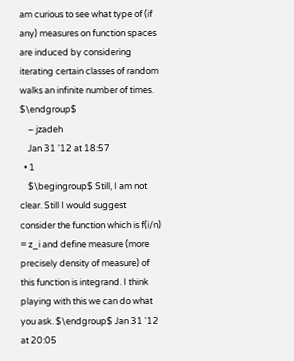am curious to see what type of (if any) measures on function spaces are induced by considering iterating certain classes of random walks an infinite number of times. $\endgroup$
    – jzadeh
    Jan 31 '12 at 18:57
  • 1
    $\begingroup$ Still, I am not clear. Still I would suggest consider the function which is f(i/n) = z_i and define measure (more precisely density of measure) of this function is integrand. I think playing with this we can do what you ask. $\endgroup$ Jan 31 '12 at 20:05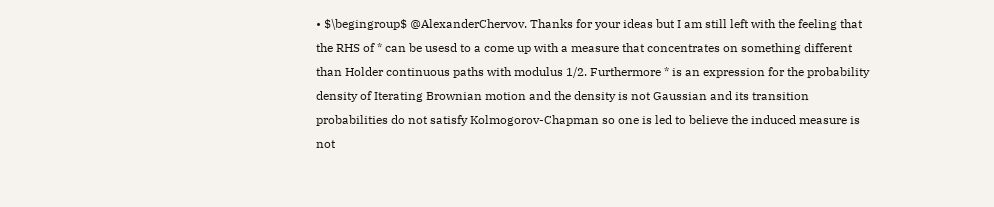• $\begingroup$ @AlexanderChervov. Thanks for your ideas but I am still left with the feeling that the RHS of * can be usesd to a come up with a measure that concentrates on something different than Holder continuous paths with modulus 1/2. Furthermore * is an expression for the probability density of Iterating Brownian motion and the density is not Gaussian and its transition probabilities do not satisfy Kolmogorov-Chapman so one is led to believe the induced measure is not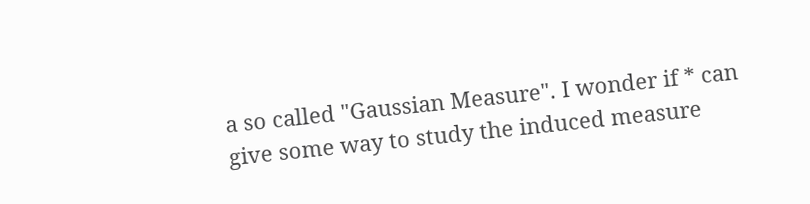a so called "Gaussian Measure". I wonder if * can give some way to study the induced measure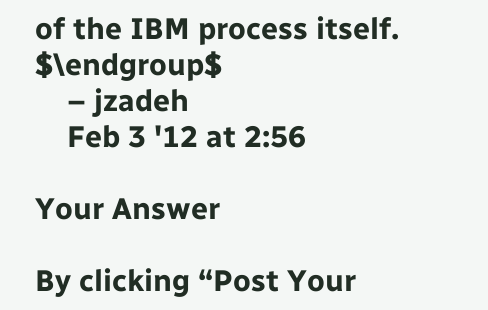of the IBM process itself. $\endgroup$
    – jzadeh
    Feb 3 '12 at 2:56

Your Answer

By clicking “Post Your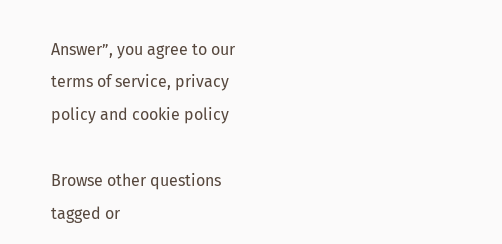Answer”, you agree to our terms of service, privacy policy and cookie policy

Browse other questions tagged or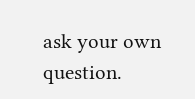ask your own question.